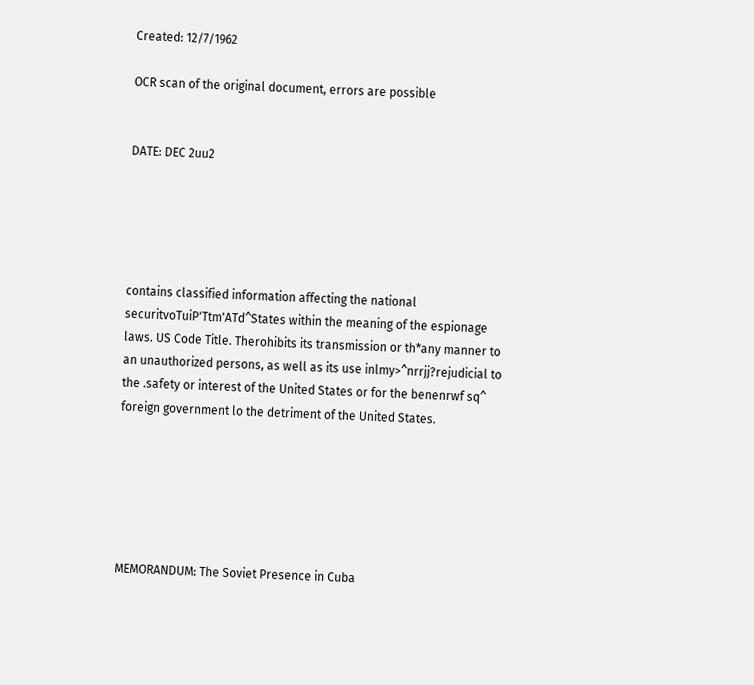Created: 12/7/1962

OCR scan of the original document, errors are possible


DATE: DEC 2uu2





contains classified information affecting the national securitvoTuiP'Ttm'ATd^States within the meaning of the espionage laws. US Code Title. Therohibits its transmission or th*any manner to an unauthorized persons, as well as its use inlmy>^nrrjj?rejudicial to the .safety or interest of the United States or for the benenrwf sq^ foreign government lo the detriment of the United States.






MEMORANDUM: The Soviet Presence in Cuba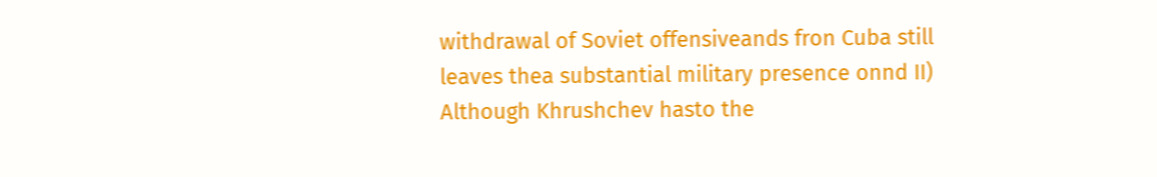withdrawal of Soviet offensiveands fron Cuba still leaves thea substantial military presence onnd II) Although Khrushchev hasto the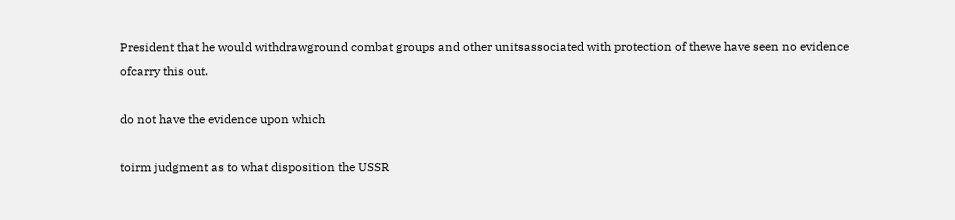President that he would withdrawground combat groups and other unitsassociated with protection of thewe have seen no evidence ofcarry this out.

do not have the evidence upon which

toirm judgment as to what disposition the USSR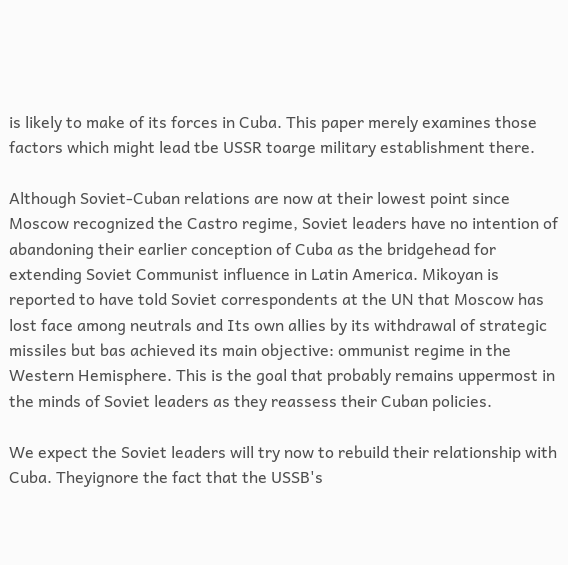is likely to make of its forces in Cuba. This paper merely examines those factors which might lead tbe USSR toarge military establishment there.

Although Soviet-Cuban relations are now at their lowest point since Moscow recognized the Castro regime, Soviet leaders have no intention of abandoning their earlier conception of Cuba as the bridgehead for extending Soviet Communist influence in Latin America. Mikoyan is reported to have told Soviet correspondents at the UN that Moscow has lost face among neutrals and Its own allies by its withdrawal of strategic missiles but bas achieved its main objective: ommunist regime in the Western Hemisphere. This is the goal that probably remains uppermost in the minds of Soviet leaders as they reassess their Cuban policies.

We expect the Soviet leaders will try now to rebuild their relationship with Cuba. Theyignore the fact that the USSB's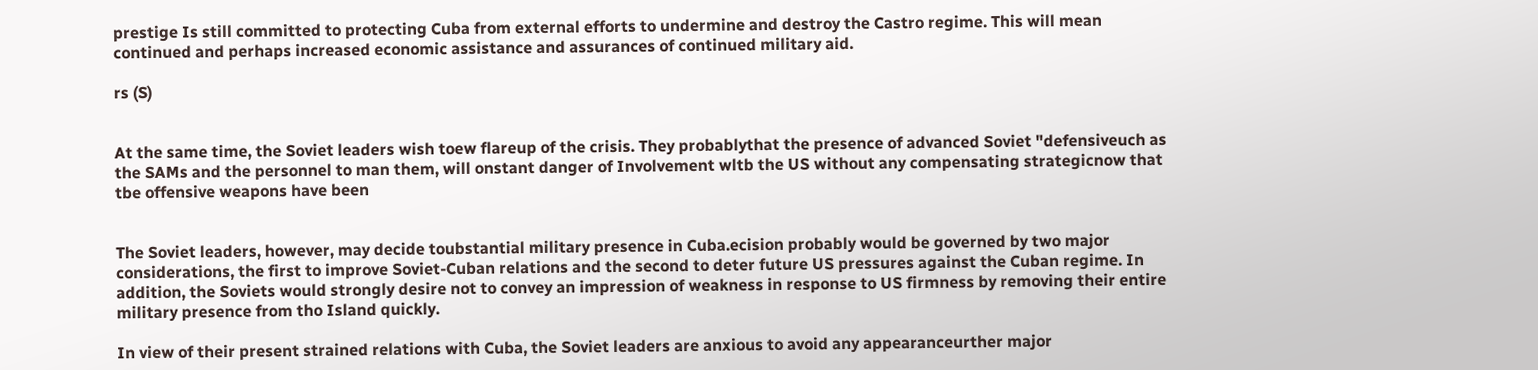prestige Is still committed to protecting Cuba from external efforts to undermine and destroy the Castro regime. This will mean continued and perhaps increased economic assistance and assurances of continued military aid.

rs (S)


At the same time, the Soviet leaders wish toew flareup of the crisis. They probablythat the presence of advanced Soviet "defensiveuch as the SAMs and the personnel to man them, will onstant danger of Involvement wltb the US without any compensating strategicnow that tbe offensive weapons have been


The Soviet leaders, however, may decide toubstantial military presence in Cuba.ecision probably would be governed by two major considerations, the first to improve Soviet-Cuban relations and the second to deter future US pressures against the Cuban regime. In addition, the Soviets would strongly desire not to convey an impression of weakness in response to US firmness by removing their entire military presence from tho Island quickly.

In view of their present strained relations with Cuba, the Soviet leaders are anxious to avoid any appearanceurther major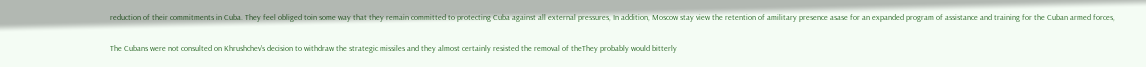reduction of their commitments in Cuba. They feel obliged toin some way that they remain committed to protecting Cuba against all external pressures, In addition, Moscow stay view the retention of amilitary presence asase for an expanded program of assistance and training for the Cuban armed forces,

The Cubans were not consulted on Khrushchev's decision to withdraw the strategic missiles and they almost certainly resisted the removal of theThey probably would bitterly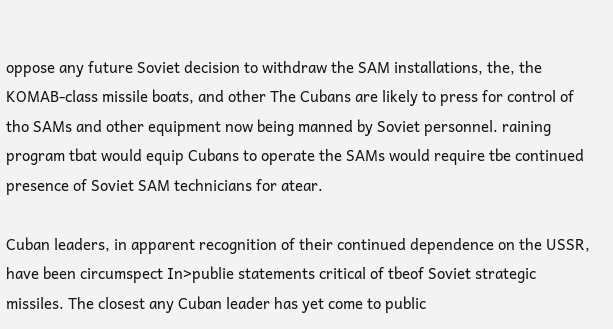oppose any future Soviet decision to withdraw the SAM installations, the, the KOMAB-class missile boats, and other The Cubans are likely to press for control of tho SAMs and other equipment now being manned by Soviet personnel. raining program tbat would equip Cubans to operate the SAMs would require tbe continued presence of Soviet SAM technicians for atear.

Cuban leaders, in apparent recognition of their continued dependence on the USSR, have been circumspect In>publie statements critical of tbeof Soviet strategic missiles. The closest any Cuban leader has yet come to public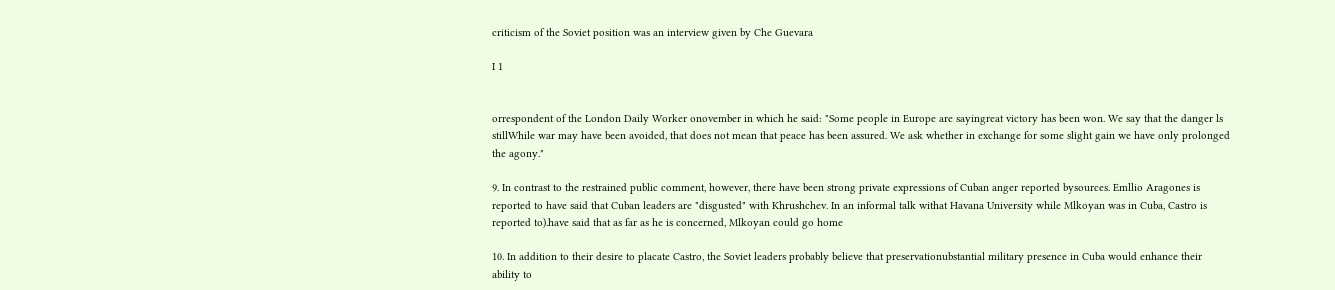criticism of the Soviet position was an interview given by Che Guevara

I 1


orrespondent of the London Daily Worker onovember in which he said: "Some people in Europe are sayingreat victory has been won. We say that the danger ls stillWhile war may have been avoided, that does not mean that peace has been assured. We ask whether in exchange for some slight gain we have only prolonged the agony."

9. In contrast to the restrained public comment, however, there have been strong private expressions of Cuban anger reported bysources. Emllio Aragones is reported to have said that Cuban leaders are "disgusted" with Khrushchev. In an informal talk withat Havana University while Mlkoyan was in Cuba, Castro is reported to).have said that as far as he is concerned, Mlkoyan could go home

10. In addition to their desire to placate Castro, the Soviet leaders probably believe that preservationubstantial military presence in Cuba would enhance their ability to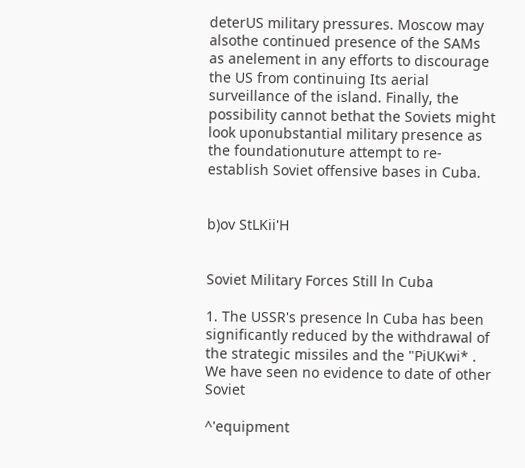deterUS military pressures. Moscow may alsothe continued presence of the SAMs as anelement in any efforts to discourage the US from continuing Its aerial surveillance of the island. Finally, the possibility cannot bethat the Soviets might look uponubstantial military presence as the foundationuture attempt to re-establish Soviet offensive bases in Cuba.


b)ov StLKii'H


Soviet Military Forces Still ln Cuba

1. The USSR's presence ln Cuba has been significantly reduced by the withdrawal of the strategic missiles and the "PiUKwi* . We have seen no evidence to date of other Soviet

^'equipment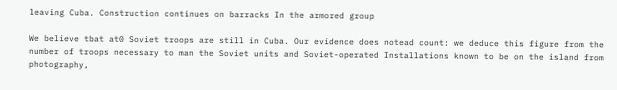leaving Cuba. Construction continues on barracks In the armored group

We believe tbat at0 Soviet troops are still in Cuba. Our evidence does notead count: we deduce this figure from the number of troops necessary to man the Soviet units and Soviet-operated Installations known to be on the island from photography,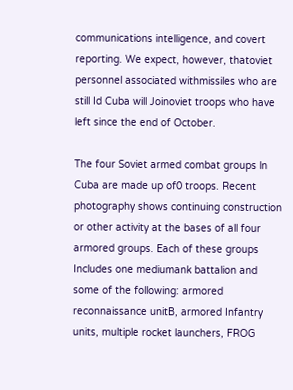communications intelligence, and covert reporting. We expect, however, thatoviet personnel associated withmissiles who are still Id Cuba will Joinoviet troops who have left since the end of October.

The four Soviet armed combat groups ln Cuba are made up of0 troops. Recent photography shows continuing construction or other activity at the bases of all four armored groups. Each of these groups Includes one mediumank battalion and some of the following: armored reconnaissance unitB, armored Infantry units, multiple rocket launchers, FROG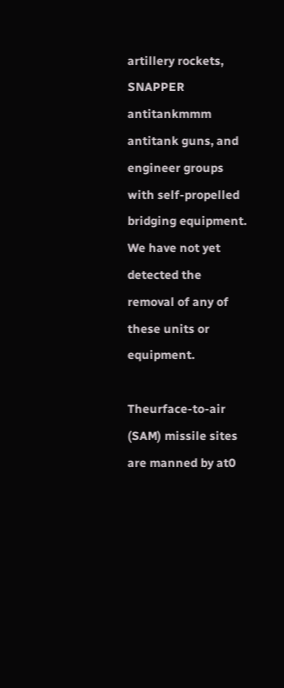artillery rockets, SNAPPER antitankmmm antitank guns, and engineer groups with self-propelled bridging equipment. We have not yet detected the removal of any of these units or equipment.

Theurface-to-air (SAM) missile sites are manned by at0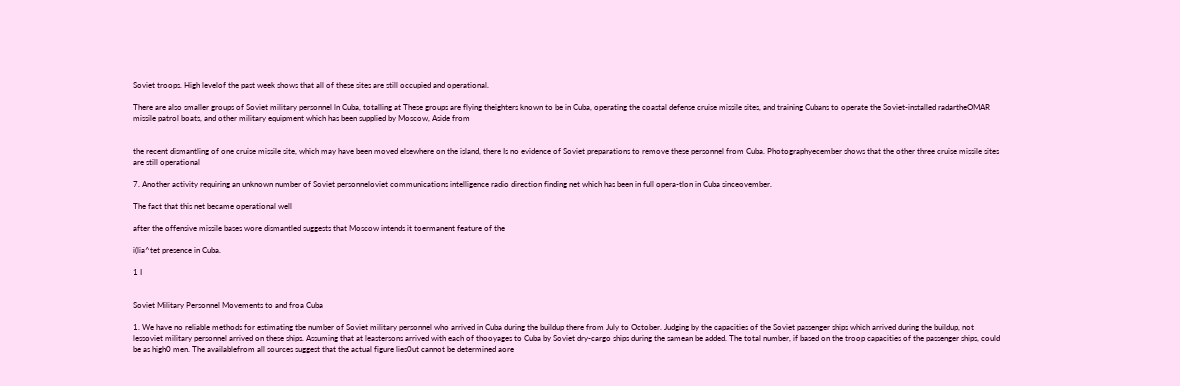Soviet troops. High levelof the past week shows that all of these sites are still occupied and operational.

There are also smaller groups of Soviet military personnel ln Cuba, totalling at These groups are flying theighters known to be in Cuba, operating the coastal defense cruise missile sites, and training Cubans to operate the Soviet-installed radartheOMAR missile patrol boats, and other military equipment which has been supplied by Moscow, Aside from


the recent dismantling of one cruise missile site, which may have been moved elsewhere on the island, there Is no evidence of Soviet preparations to remove these personnel from Cuba. Photographyecember shows that the other three cruise missile sites are still operational

7. Another activity requiring an unknown number of Soviet personneloviet communications intelligence radio direction finding net which has been in full opera-tlon in Cuba sinceovember.

The fact that this net became operational well

after the offensive missile bases wore dismantled suggests that Moscow intends it toermanent feature of the

i(lia^tet presence in Cuba.

1 I


Soviet Military Personnel Movements to and froa Cuba

1. We have no reliable methods for estimating tbe number of Soviet military personnel who arrived in Cuba during the buildup there from July to October. Judging by the capacities of the Soviet passenger ships which arrived during the buildup, not lessoviet military personnel arrived on these ships. Assuming that at leastersons arrived with each of thooyages to Cuba by Soviet dry-cargo ships during the samean be added. The total number, if based on the troop capacities of the passenger ships, could be as high0 men. The availablefrom all sources suggest that the actual figure lies0ut cannot be determined aore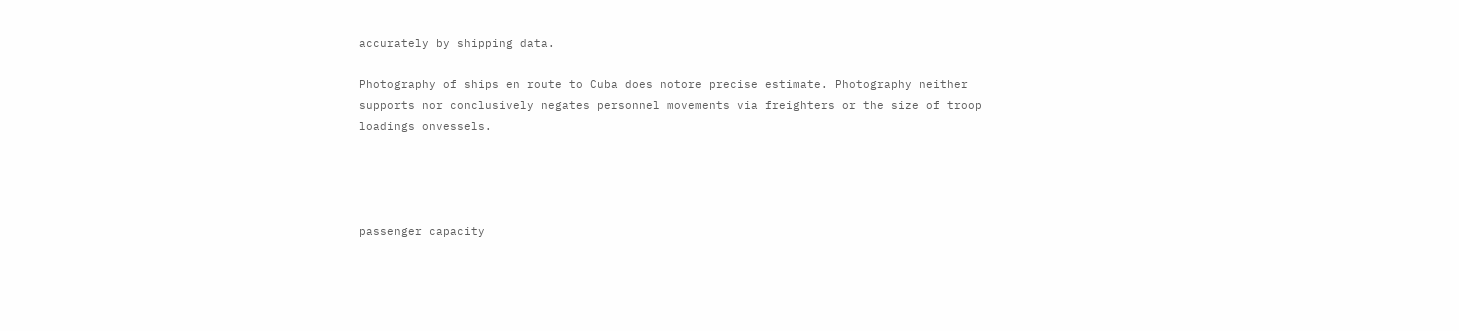accurately by shipping data.

Photography of ships en route to Cuba does notore precise estimate. Photography neither supports nor conclusively negates personnel movements via freighters or the size of troop loadings onvessels.




passenger capacity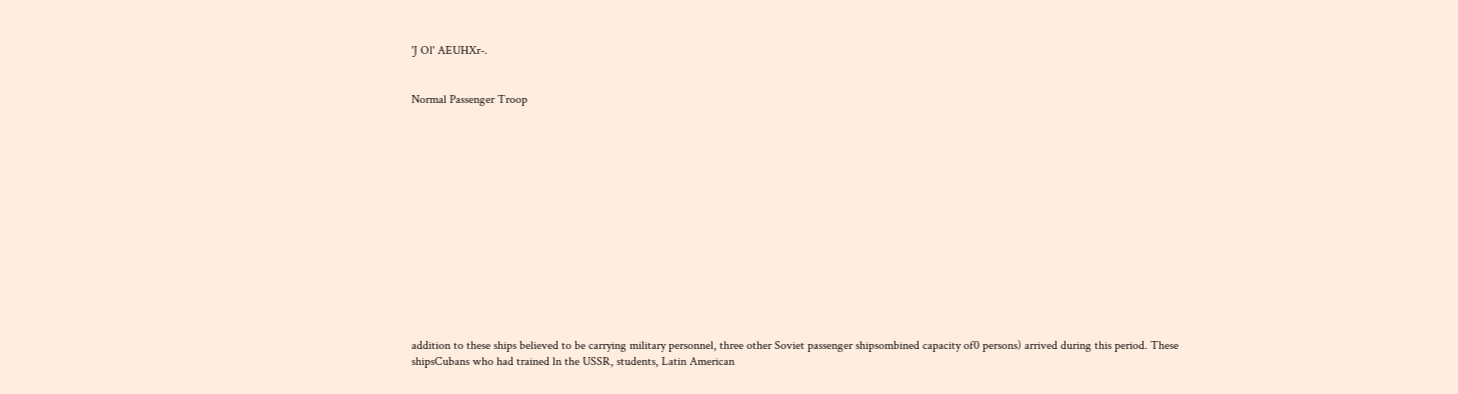'J Ol' AEUHXr-.


Normal Passenger Troop














addition to these ships believed to be carrying military personnel, three other Soviet passenger shipsombined capacity of0 persons) arrived during this period. These shipsCubans who had trained ln the USSR, students, Latin American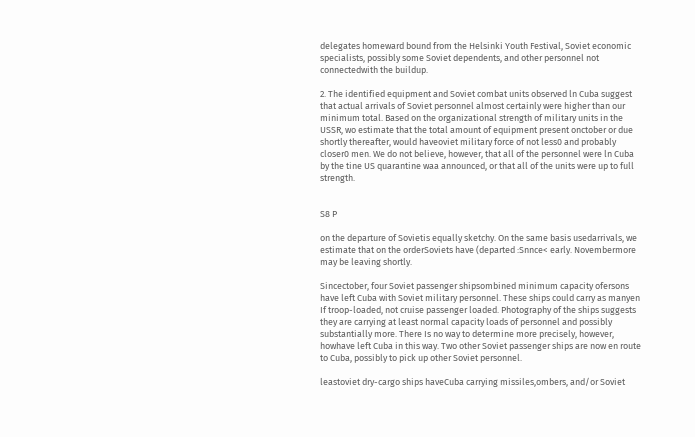delegates homeward bound from the Helsinki Youth Festival, Soviet economic specialists, possibly some Soviet dependents, and other personnel not connectedwith the buildup.

2. The identified equipment and Soviet combat units observed ln Cuba suggest that actual arrivals of Soviet personnel almost certainly were higher than our minimum total. Based on the organizational strength of military units in the USSR, wo estimate that the total amount of equipment present onctober or due shortly thereafter, would haveoviet military force of not less0 and probably closer0 men. We do not believe, however, that all of the personnel were ln Cuba by the tine US quarantine waa announced, or that all of the units were up to full strength.


S8 P

on the departure of Sovietis equally sketchy. On the same basis usedarrivals, we estimate that on the orderSoviets have (departed :Snnce< early. Novembermore may be leaving shortly.

Sincectober, four Soviet passenger shipsombined minimum capacity ofersons have left Cuba with Soviet military personnel. These ships could carry as manyen If troop-loaded, not cruise passenger loaded. Photography of the ships suggests they are carrying at least normal capacity loads of personnel and possibly substantially more. There Is no way to determine more precisely, however, howhave left Cuba in this way. Two other Soviet passenger ships are now en route to Cuba, possibly to pick up other Soviet personnel.

leastoviet dry-cargo ships haveCuba carrying missiles,ombers, and/or Soviet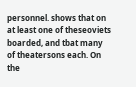personnel. shows that on at least one of theseoviets boarded, and tbat many of theatersons each. On the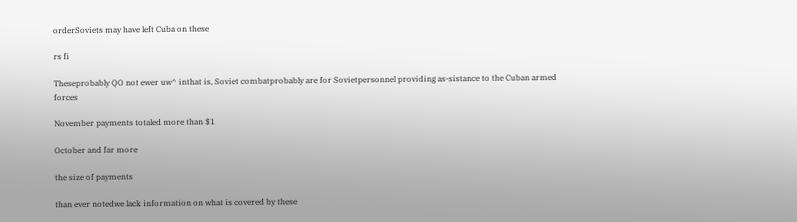orderSoviets may have left Cuba on these

rs fi

Theseprobably QO not ewer uw^ inthat is, Soviet combatprobably are for Sovietpersonnel providing as-sistance to the Cuban armed forces

November payments totaled more than $1

October and far more

the size of payments

than ever notedwe lack information on what is covered by these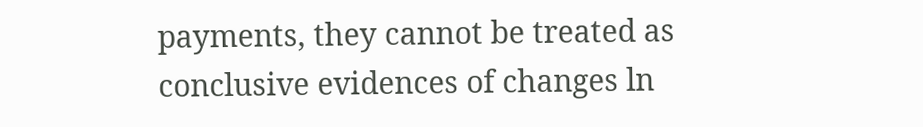payments, they cannot be treated as conclusive evidences of changes ln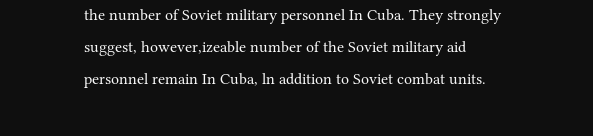the number of Soviet military personnel In Cuba. They strongly suggest, however,izeable number of the Soviet military aid personnel remain In Cuba, ln addition to Soviet combat units.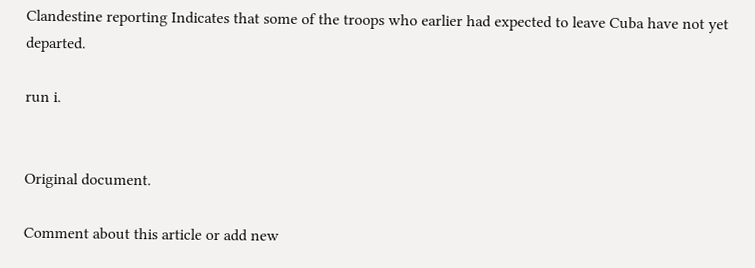Clandestine reporting Indicates that some of the troops who earlier had expected to leave Cuba have not yet departed.

run i.


Original document.

Comment about this article or add new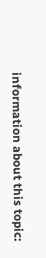information about this topic: